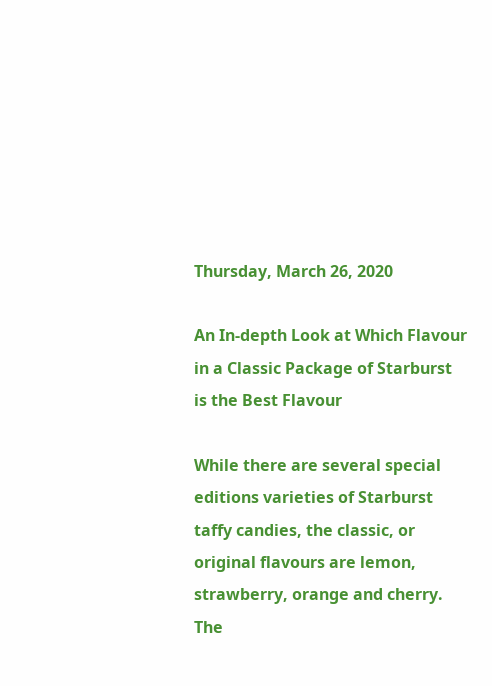Thursday, March 26, 2020

An In-depth Look at Which Flavour in a Classic Package of Starburst is the Best Flavour

While there are several special editions varieties of Starburst taffy candies, the classic, or original flavours are lemon, strawberry, orange and cherry. The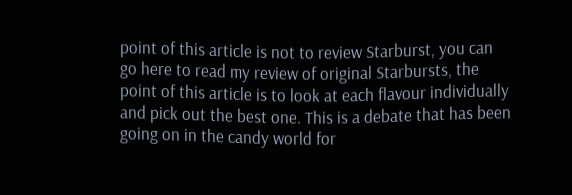point of this article is not to review Starburst, you can go here to read my review of original Starbursts, the point of this article is to look at each flavour individually and pick out the best one. This is a debate that has been going on in the candy world for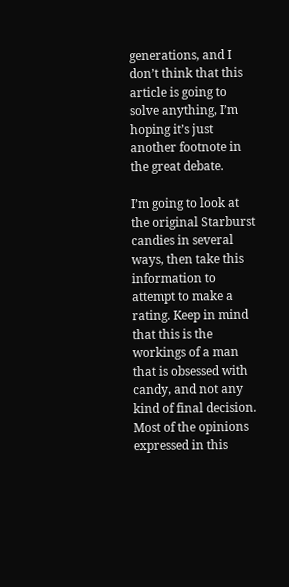generations, and I don’t think that this article is going to solve anything, I’m hoping it’s just another footnote in the great debate.

I’m going to look at the original Starburst candies in several ways, then take this information to attempt to make a rating. Keep in mind that this is the workings of a man that is obsessed with candy, and not any kind of final decision. Most of the opinions expressed in this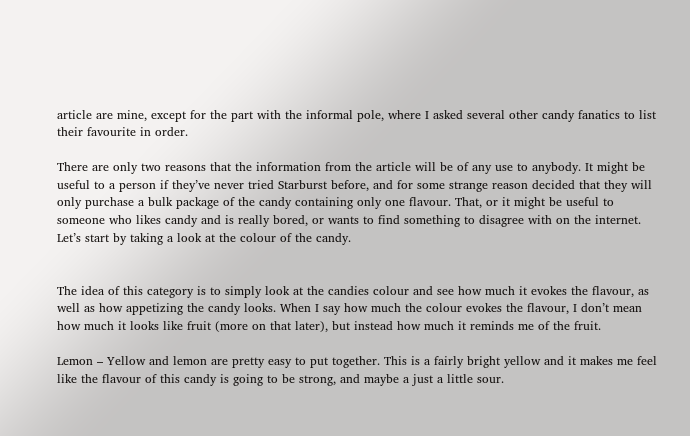article are mine, except for the part with the informal pole, where I asked several other candy fanatics to list their favourite in order.

There are only two reasons that the information from the article will be of any use to anybody. It might be useful to a person if they’ve never tried Starburst before, and for some strange reason decided that they will only purchase a bulk package of the candy containing only one flavour. That, or it might be useful to someone who likes candy and is really bored, or wants to find something to disagree with on the internet. Let’s start by taking a look at the colour of the candy.


The idea of this category is to simply look at the candies colour and see how much it evokes the flavour, as well as how appetizing the candy looks. When I say how much the colour evokes the flavour, I don’t mean how much it looks like fruit (more on that later), but instead how much it reminds me of the fruit.

Lemon – Yellow and lemon are pretty easy to put together. This is a fairly bright yellow and it makes me feel like the flavour of this candy is going to be strong, and maybe a just a little sour.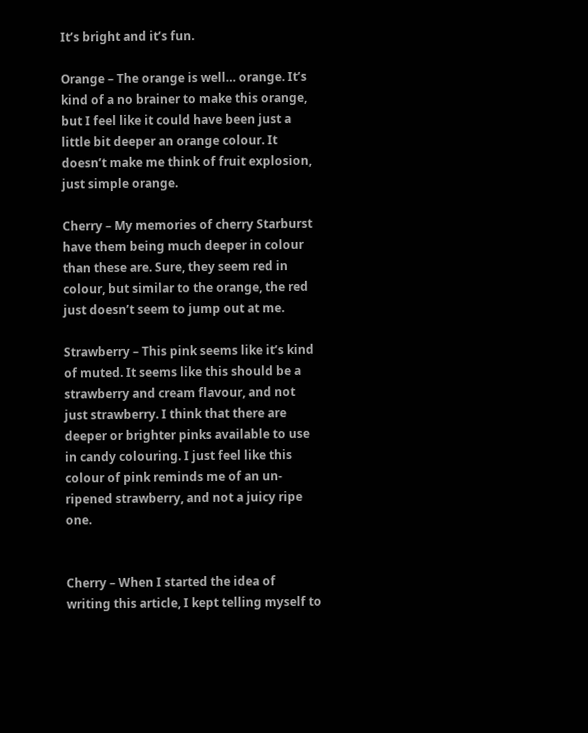It’s bright and it’s fun.

Orange – The orange is well… orange. It’s kind of a no brainer to make this orange, but I feel like it could have been just a little bit deeper an orange colour. It doesn’t make me think of fruit explosion, just simple orange.

Cherry – My memories of cherry Starburst have them being much deeper in colour than these are. Sure, they seem red in colour, but similar to the orange, the red just doesn’t seem to jump out at me.

Strawberry – This pink seems like it’s kind of muted. It seems like this should be a strawberry and cream flavour, and not just strawberry. I think that there are deeper or brighter pinks available to use in candy colouring. I just feel like this colour of pink reminds me of an un-ripened strawberry, and not a juicy ripe one.


Cherry – When I started the idea of writing this article, I kept telling myself to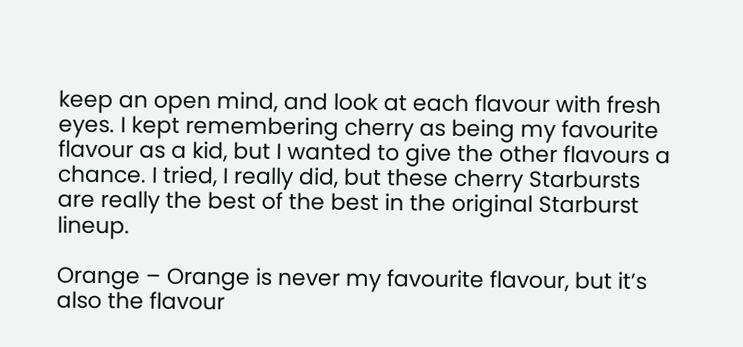keep an open mind, and look at each flavour with fresh eyes. I kept remembering cherry as being my favourite flavour as a kid, but I wanted to give the other flavours a chance. I tried, I really did, but these cherry Starbursts are really the best of the best in the original Starburst lineup.

Orange – Orange is never my favourite flavour, but it’s also the flavour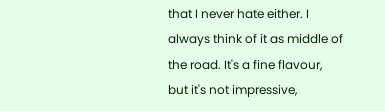that I never hate either. I always think of it as middle of the road. It's a fine flavour, but it's not impressive,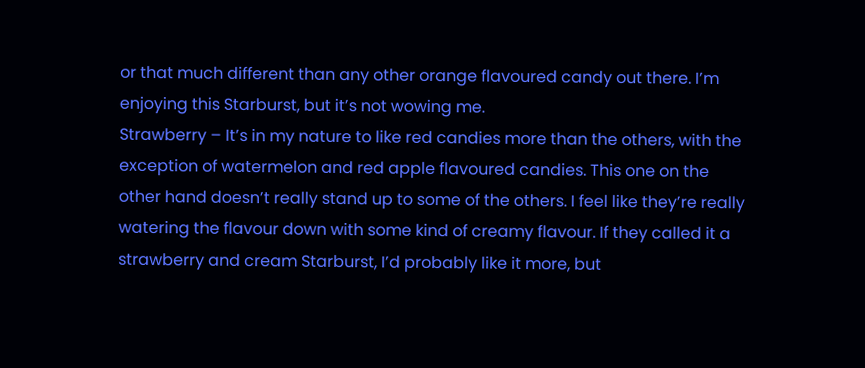or that much different than any other orange flavoured candy out there. I’m enjoying this Starburst, but it’s not wowing me.
Strawberry – It’s in my nature to like red candies more than the others, with the exception of watermelon and red apple flavoured candies. This one on the other hand doesn’t really stand up to some of the others. I feel like they’re really watering the flavour down with some kind of creamy flavour. If they called it a strawberry and cream Starburst, I’d probably like it more, but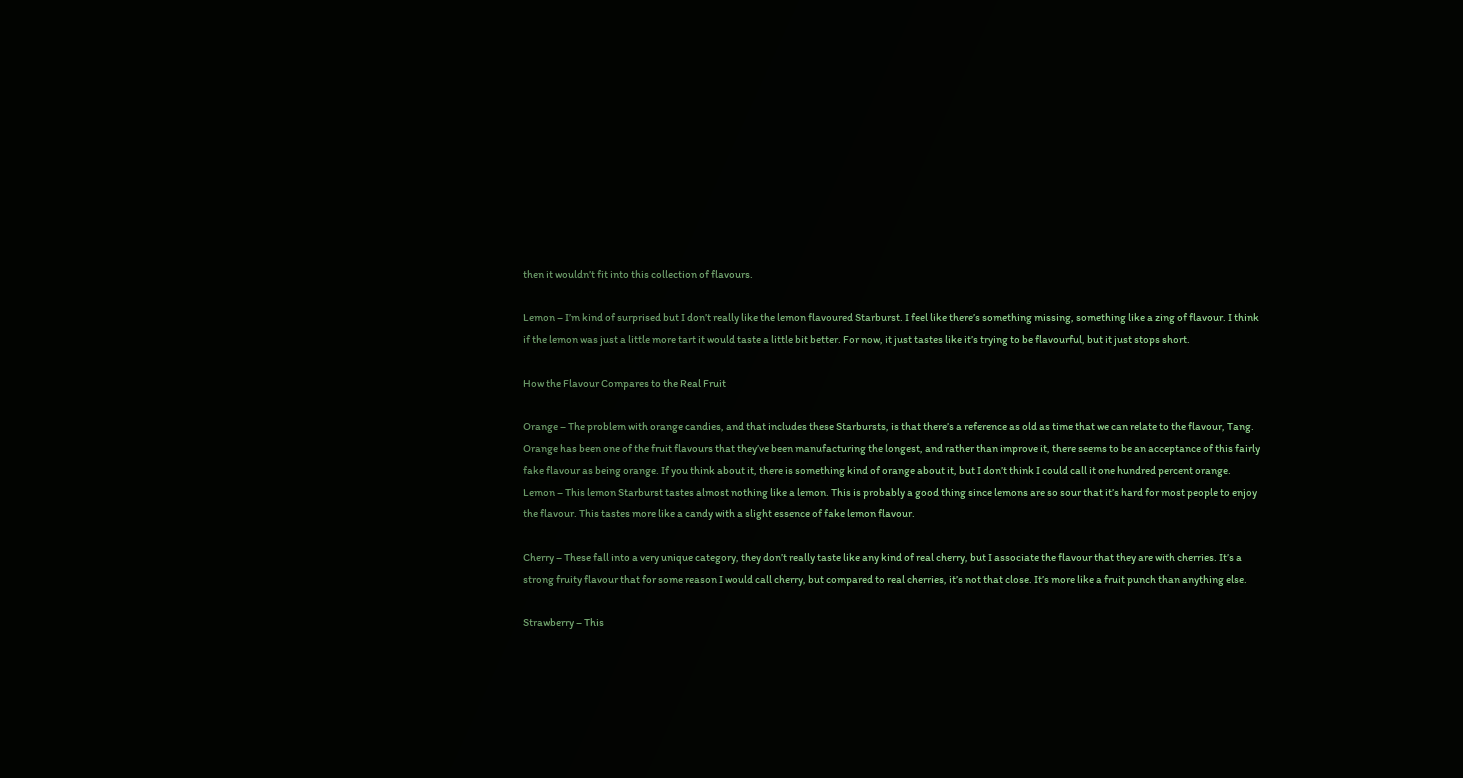then it wouldn’t fit into this collection of flavours.

Lemon – I’m kind of surprised but I don’t really like the lemon flavoured Starburst. I feel like there’s something missing, something like a zing of flavour. I think if the lemon was just a little more tart it would taste a little bit better. For now, it just tastes like it’s trying to be flavourful, but it just stops short.

How the Flavour Compares to the Real Fruit

Orange – The problem with orange candies, and that includes these Starbursts, is that there’s a reference as old as time that we can relate to the flavour, Tang. Orange has been one of the fruit flavours that they’ve been manufacturing the longest, and rather than improve it, there seems to be an acceptance of this fairly fake flavour as being orange. If you think about it, there is something kind of orange about it, but I don’t think I could call it one hundred percent orange.
Lemon – This lemon Starburst tastes almost nothing like a lemon. This is probably a good thing since lemons are so sour that it’s hard for most people to enjoy the flavour. This tastes more like a candy with a slight essence of fake lemon flavour.

Cherry – These fall into a very unique category, they don’t really taste like any kind of real cherry, but I associate the flavour that they are with cherries. It’s a strong fruity flavour that for some reason I would call cherry, but compared to real cherries, it’s not that close. It’s more like a fruit punch than anything else.

Strawberry – This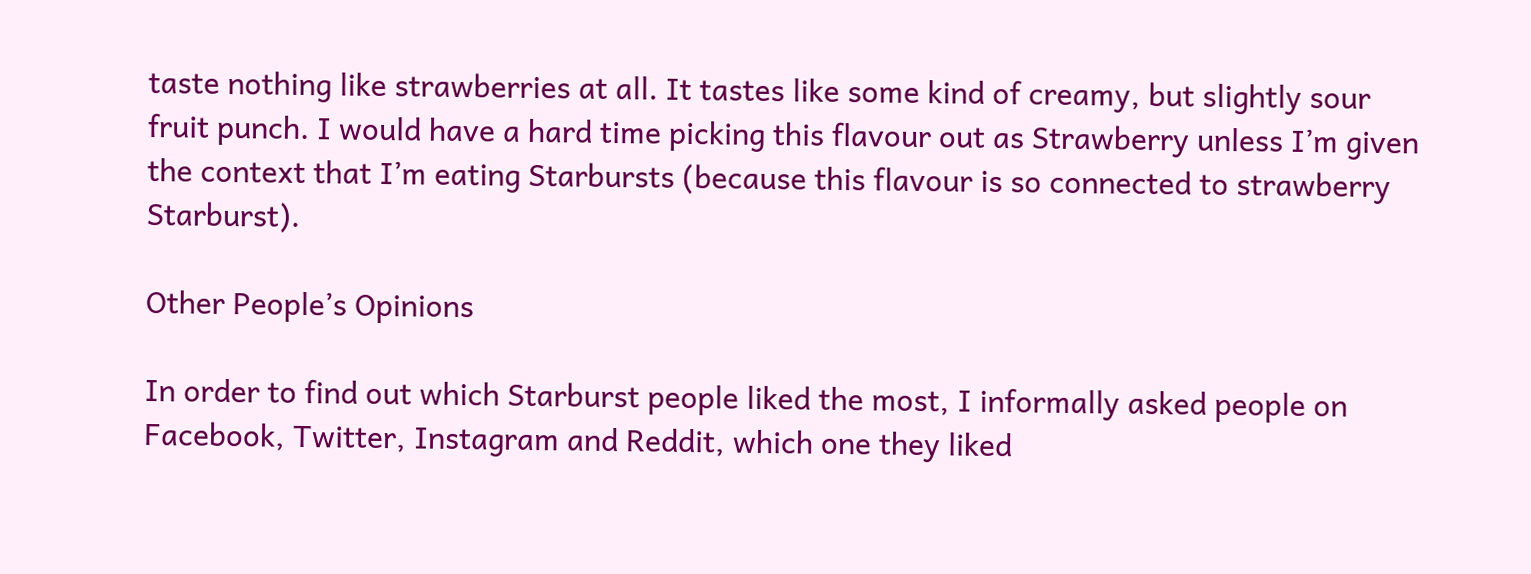taste nothing like strawberries at all. It tastes like some kind of creamy, but slightly sour fruit punch. I would have a hard time picking this flavour out as Strawberry unless I’m given the context that I’m eating Starbursts (because this flavour is so connected to strawberry Starburst).

Other People’s Opinions

In order to find out which Starburst people liked the most, I informally asked people on Facebook, Twitter, Instagram and Reddit, which one they liked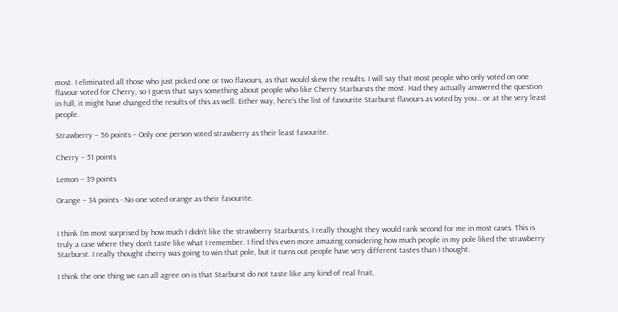most. I eliminated all those who just picked one or two flavours, as that would skew the results. I will say that most people who only voted on one flavour voted for Cherry, so I guess that says something about people who like Cherry Starbursts the most. Had they actually answered the question in full, it might have changed the results of this as well. Either way, here’s the list of favourite Starburst flavours as voted by you… or at the very least people.

Strawberry – 56 points – Only one person voted strawberry as their least favourite.

Cherry – 51 points

Lemon – 39 points

Orange – 34 points - No one voted orange as their favourite.


I think I’m most surprised by how much I didn’t like the strawberry Starbursts, I really thought they would rank second for me in most cases. This is truly a case where they don’t taste like what I remember. I find this even more amazing considering how much people in my pole liked the strawberry Starburst. I really thought cherry was going to win that pole, but it turns out people have very different tastes than I thought.

I think the one thing we can all agree on is that Starburst do not taste like any kind of real fruit,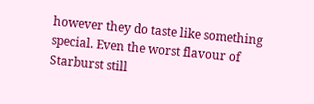however they do taste like something special. Even the worst flavour of Starburst still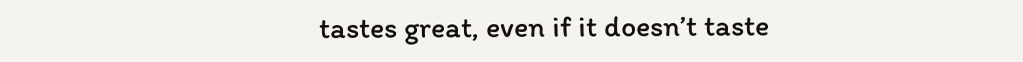tastes great, even if it doesn’t taste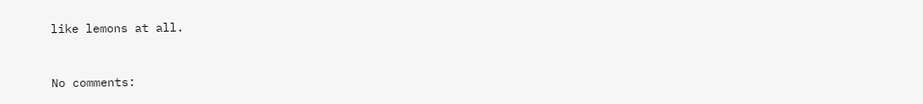like lemons at all.


No comments: